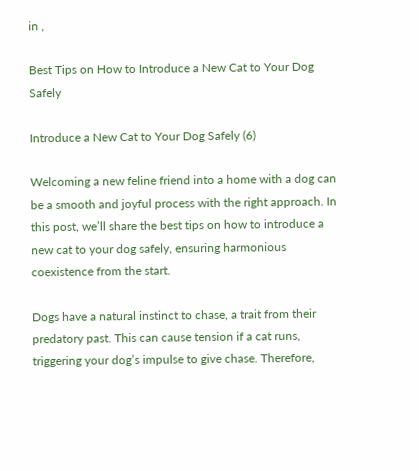in ,

Best Tips on How to Introduce a New Cat to Your Dog Safely

Introduce a New Cat to Your Dog Safely (6)

Welcoming a new feline friend into a home with a dog can be a smooth and joyful process with the right approach. In this post, we’ll share the best tips on how to introduce a new cat to your dog safely, ensuring harmonious coexistence from the start.

Dogs have a natural instinct to chase, a trait from their predatory past. This can cause tension if a cat runs, triggering your dog’s impulse to give chase. Therefore,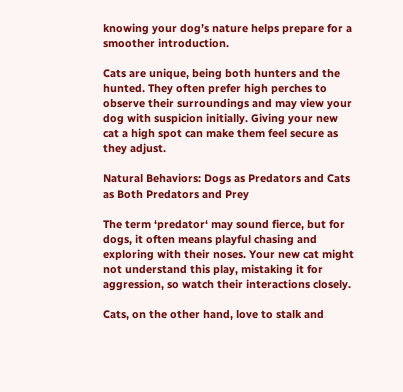knowing your dog’s nature helps prepare for a smoother introduction.

Cats are unique, being both hunters and the hunted. They often prefer high perches to observe their surroundings and may view your dog with suspicion initially. Giving your new cat a high spot can make them feel secure as they adjust.

Natural Behaviors: Dogs as Predators and Cats as Both Predators and Prey

The term ‘predator‘ may sound fierce, but for dogs, it often means playful chasing and exploring with their noses. Your new cat might not understand this play, mistaking it for aggression, so watch their interactions closely.

Cats, on the other hand, love to stalk and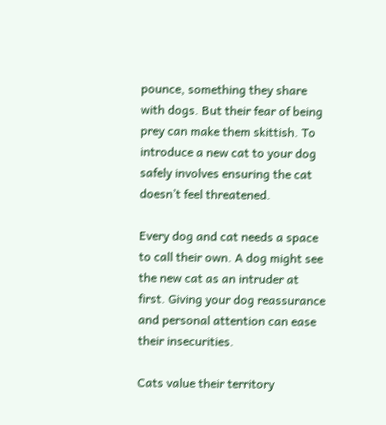pounce, something they share with dogs. But their fear of being prey can make them skittish. To introduce a new cat to your dog safely involves ensuring the cat doesn’t feel threatened.

Every dog and cat needs a space to call their own. A dog might see the new cat as an intruder at first. Giving your dog reassurance and personal attention can ease their insecurities.

Cats value their territory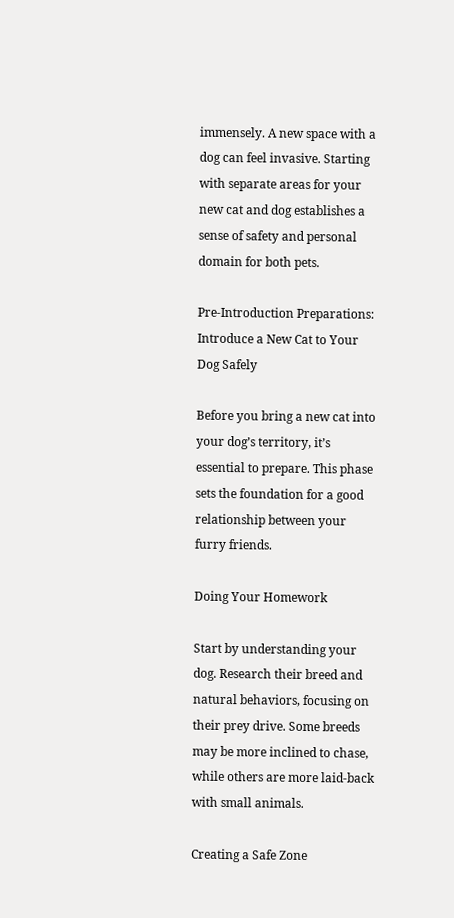immensely. A new space with a dog can feel invasive. Starting with separate areas for your new cat and dog establishes a sense of safety and personal domain for both pets.

Pre-Introduction Preparations: Introduce a New Cat to Your Dog Safely

Before you bring a new cat into your dog’s territory, it’s essential to prepare. This phase sets the foundation for a good relationship between your furry friends.

Doing Your Homework

Start by understanding your dog. Research their breed and natural behaviors, focusing on their prey drive. Some breeds may be more inclined to chase, while others are more laid-back with small animals.

Creating a Safe Zone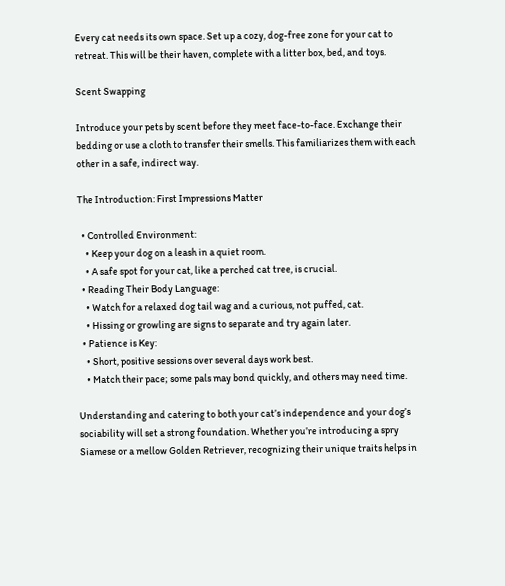Every cat needs its own space. Set up a cozy, dog-free zone for your cat to retreat. This will be their haven, complete with a litter box, bed, and toys.

Scent Swapping

Introduce your pets by scent before they meet face-to-face. Exchange their bedding or use a cloth to transfer their smells. This familiarizes them with each other in a safe, indirect way.

The Introduction: First Impressions Matter

  • Controlled Environment:
    • Keep your dog on a leash in a quiet room.
    • A safe spot for your cat, like a perched cat tree, is crucial.
  • Reading Their Body Language:
    • Watch for a relaxed dog tail wag and a curious, not puffed, cat.
    • Hissing or growling are signs to separate and try again later.
  • Patience is Key:
    • Short, positive sessions over several days work best.
    • Match their pace; some pals may bond quickly, and others may need time.

Understanding and catering to both your cat’s independence and your dog’s sociability will set a strong foundation. Whether you’re introducing a spry Siamese or a mellow Golden Retriever, recognizing their unique traits helps in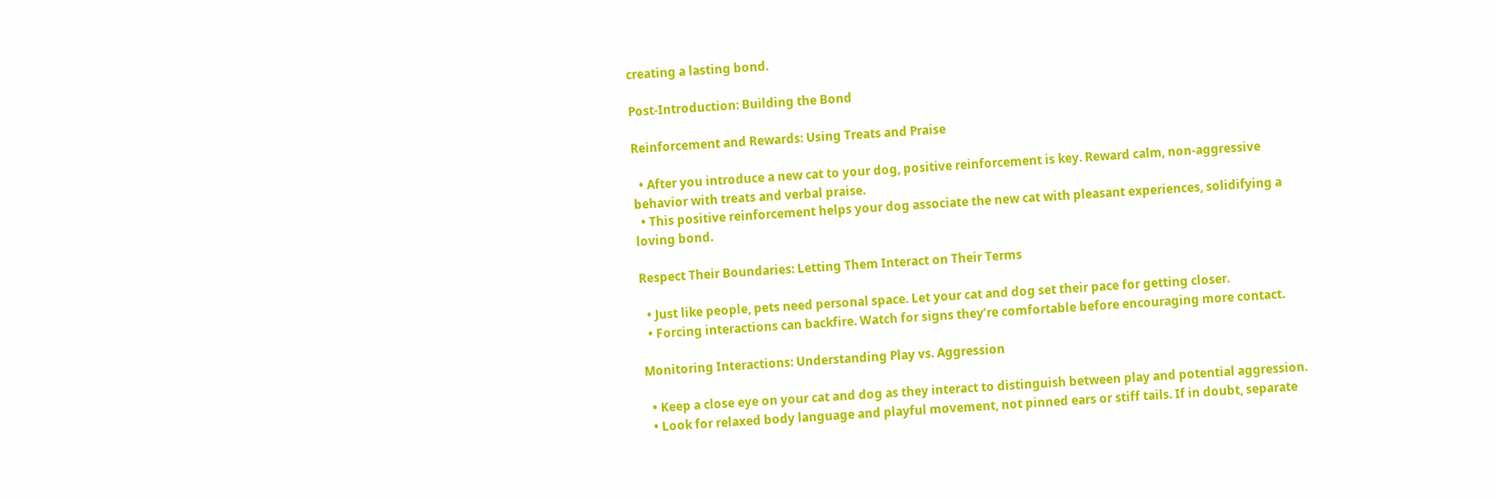creating a lasting bond.

Post-Introduction: Building the Bond

Reinforcement and Rewards: Using Treats and Praise

  • After you introduce a new cat to your dog, positive reinforcement is key. Reward calm, non-aggressive behavior with treats and verbal praise.
  • This positive reinforcement helps your dog associate the new cat with pleasant experiences, solidifying a loving bond.

Respect Their Boundaries: Letting Them Interact on Their Terms

  • Just like people, pets need personal space. Let your cat and dog set their pace for getting closer.
  • Forcing interactions can backfire. Watch for signs they’re comfortable before encouraging more contact.

Monitoring Interactions: Understanding Play vs. Aggression

  • Keep a close eye on your cat and dog as they interact to distinguish between play and potential aggression.
  • Look for relaxed body language and playful movement, not pinned ears or stiff tails. If in doubt, separate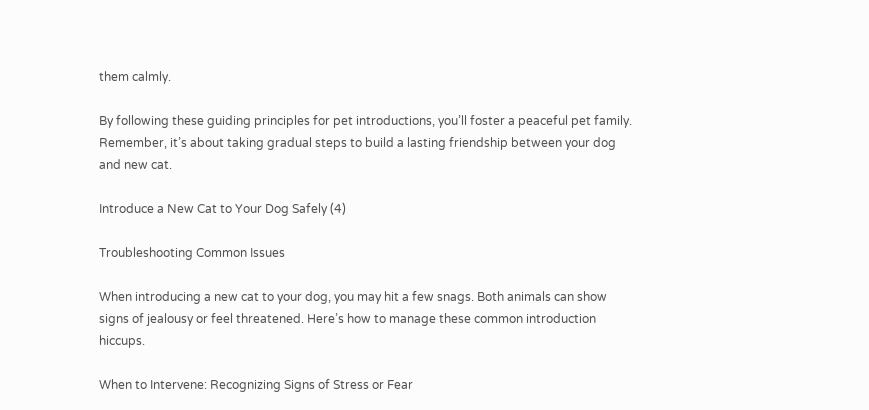them calmly.

By following these guiding principles for pet introductions, you’ll foster a peaceful pet family. Remember, it’s about taking gradual steps to build a lasting friendship between your dog and new cat.

Introduce a New Cat to Your Dog Safely (4)

Troubleshooting Common Issues

When introducing a new cat to your dog, you may hit a few snags. Both animals can show signs of jealousy or feel threatened. Here’s how to manage these common introduction hiccups.

When to Intervene: Recognizing Signs of Stress or Fear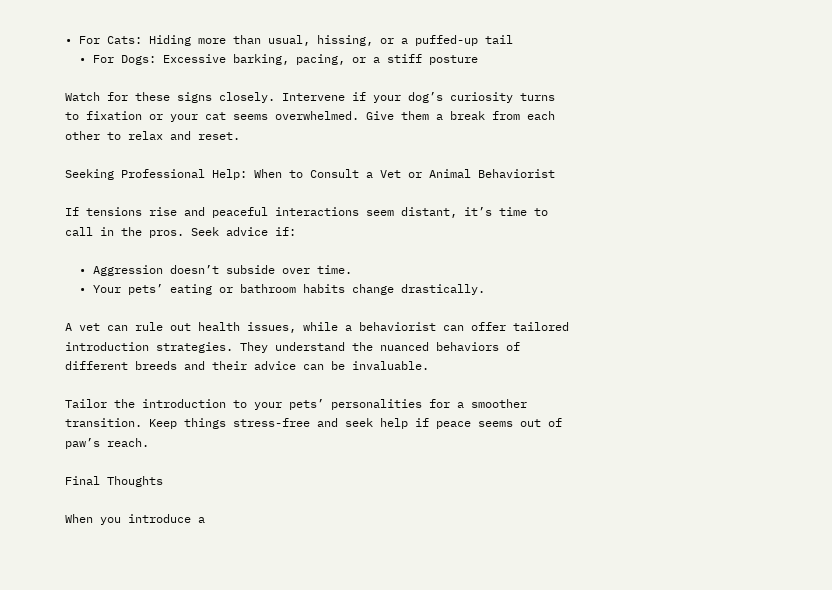• For Cats: Hiding more than usual, hissing, or a puffed-up tail
  • For Dogs: Excessive barking, pacing, or a stiff posture

Watch for these signs closely. Intervene if your dog’s curiosity turns to fixation or your cat seems overwhelmed. Give them a break from each other to relax and reset.

Seeking Professional Help: When to Consult a Vet or Animal Behaviorist

If tensions rise and peaceful interactions seem distant, it’s time to call in the pros. Seek advice if:

  • Aggression doesn’t subside over time.
  • Your pets’ eating or bathroom habits change drastically.

A vet can rule out health issues, while a behaviorist can offer tailored introduction strategies. They understand the nuanced behaviors of different breeds and their advice can be invaluable.

Tailor the introduction to your pets’ personalities for a smoother transition. Keep things stress-free and seek help if peace seems out of paw’s reach.

Final Thoughts

When you introduce a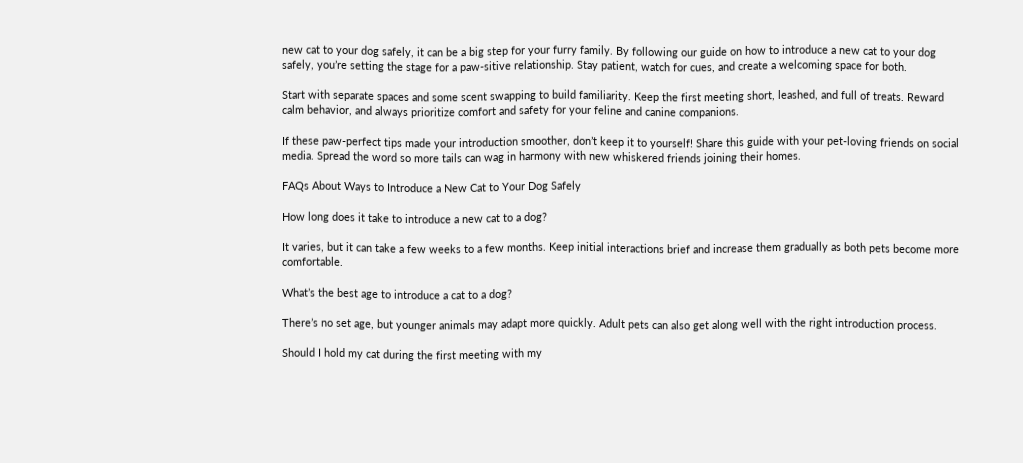new cat to your dog safely, it can be a big step for your furry family. By following our guide on how to introduce a new cat to your dog safely, you’re setting the stage for a paw-sitive relationship. Stay patient, watch for cues, and create a welcoming space for both.

Start with separate spaces and some scent swapping to build familiarity. Keep the first meeting short, leashed, and full of treats. Reward calm behavior, and always prioritize comfort and safety for your feline and canine companions.

If these paw-perfect tips made your introduction smoother, don’t keep it to yourself! Share this guide with your pet-loving friends on social media. Spread the word so more tails can wag in harmony with new whiskered friends joining their homes.

FAQs About Ways to Introduce a New Cat to Your Dog Safely

How long does it take to introduce a new cat to a dog?

It varies, but it can take a few weeks to a few months. Keep initial interactions brief and increase them gradually as both pets become more comfortable.

What’s the best age to introduce a cat to a dog?

There’s no set age, but younger animals may adapt more quickly. Adult pets can also get along well with the right introduction process.

Should I hold my cat during the first meeting with my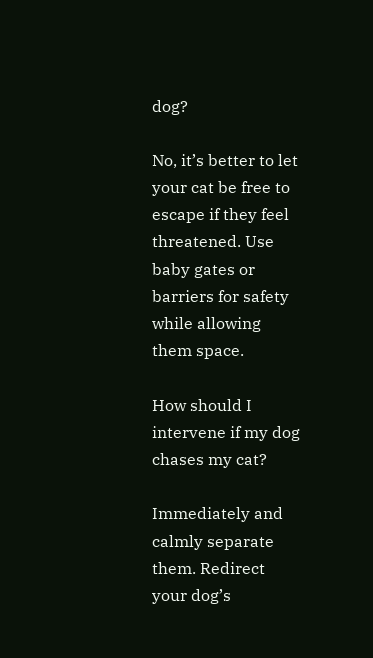dog?

No, it’s better to let your cat be free to escape if they feel threatened. Use baby gates or barriers for safety while allowing them space.

How should I intervene if my dog chases my cat?

Immediately and calmly separate them. Redirect your dog’s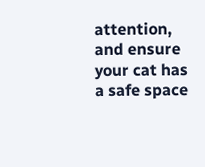attention, and ensure your cat has a safe space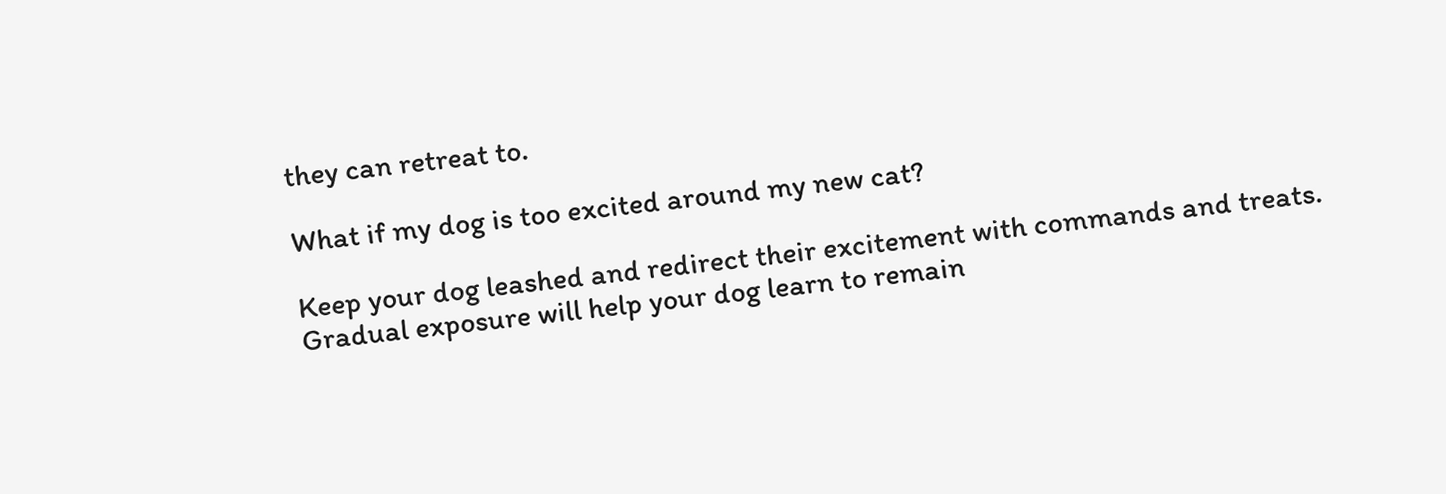they can retreat to.

What if my dog is too excited around my new cat?

Keep your dog leashed and redirect their excitement with commands and treats. Gradual exposure will help your dog learn to remain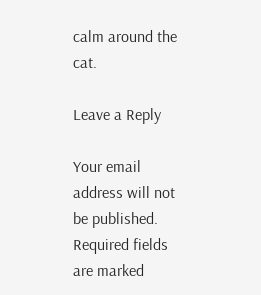calm around the cat.

Leave a Reply

Your email address will not be published. Required fields are marked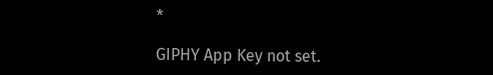*

GIPHY App Key not set.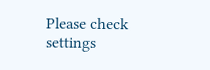Please check settings